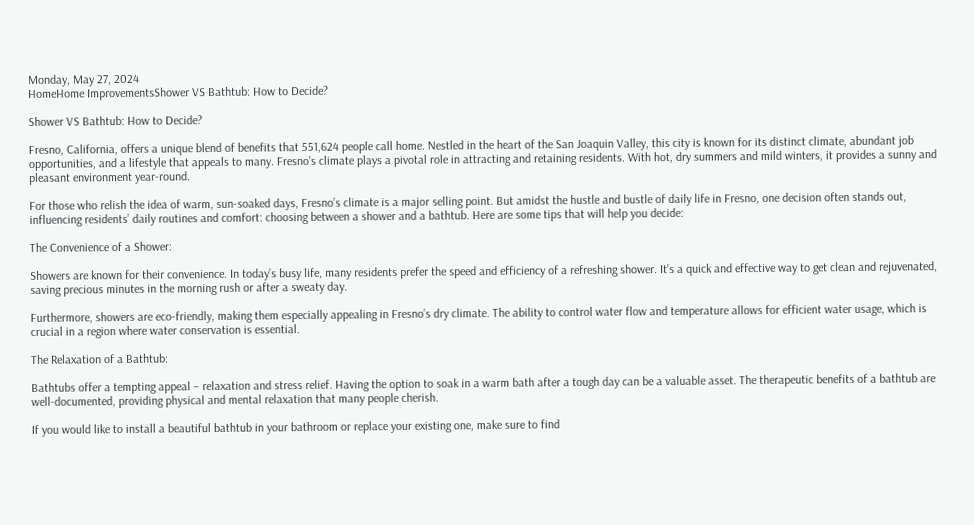Monday, May 27, 2024
HomeHome ImprovementsShower VS Bathtub: How to Decide?

Shower VS Bathtub: How to Decide?

Fresno, California, offers a unique blend of benefits that 551,624 people call home. Nestled in the heart of the San Joaquin Valley, this city is known for its distinct climate, abundant job opportunities, and a lifestyle that appeals to many. Fresno’s climate plays a pivotal role in attracting and retaining residents. With hot, dry summers and mild winters, it provides a sunny and pleasant environment year-round.

For those who relish the idea of warm, sun-soaked days, Fresno’s climate is a major selling point. But amidst the hustle and bustle of daily life in Fresno, one decision often stands out, influencing residents’ daily routines and comfort: choosing between a shower and a bathtub. Here are some tips that will help you decide:

The Convenience of a Shower:

Showers are known for their convenience. In today’s busy life, many residents prefer the speed and efficiency of a refreshing shower. It’s a quick and effective way to get clean and rejuvenated, saving precious minutes in the morning rush or after a sweaty day.

Furthermore, showers are eco-friendly, making them especially appealing in Fresno’s dry climate. The ability to control water flow and temperature allows for efficient water usage, which is crucial in a region where water conservation is essential.

The Relaxation of a Bathtub:

Bathtubs offer a tempting appeal – relaxation and stress relief. Having the option to soak in a warm bath after a tough day can be a valuable asset. The therapeutic benefits of a bathtub are well-documented, providing physical and mental relaxation that many people cherish.

If you would like to install a beautiful bathtub in your bathroom or replace your existing one, make sure to find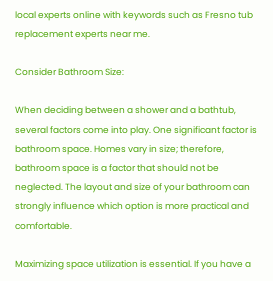local experts online with keywords such as Fresno tub replacement experts near me.

Consider Bathroom Size:

When deciding between a shower and a bathtub, several factors come into play. One significant factor is bathroom space. Homes vary in size; therefore, bathroom space is a factor that should not be neglected. The layout and size of your bathroom can strongly influence which option is more practical and comfortable.

Maximizing space utilization is essential. If you have a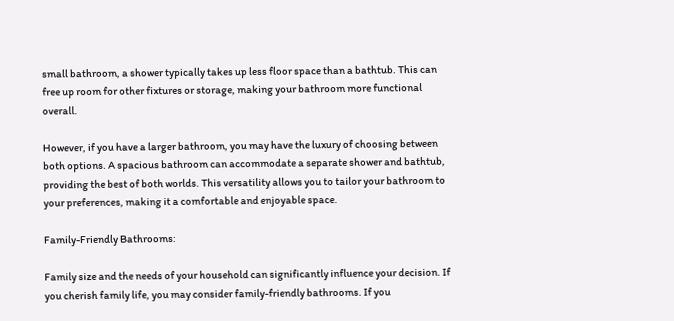small bathroom, a shower typically takes up less floor space than a bathtub. This can free up room for other fixtures or storage, making your bathroom more functional overall.

However, if you have a larger bathroom, you may have the luxury of choosing between both options. A spacious bathroom can accommodate a separate shower and bathtub, providing the best of both worlds. This versatility allows you to tailor your bathroom to your preferences, making it a comfortable and enjoyable space.

Family-Friendly Bathrooms:

Family size and the needs of your household can significantly influence your decision. If you cherish family life, you may consider family-friendly bathrooms. If you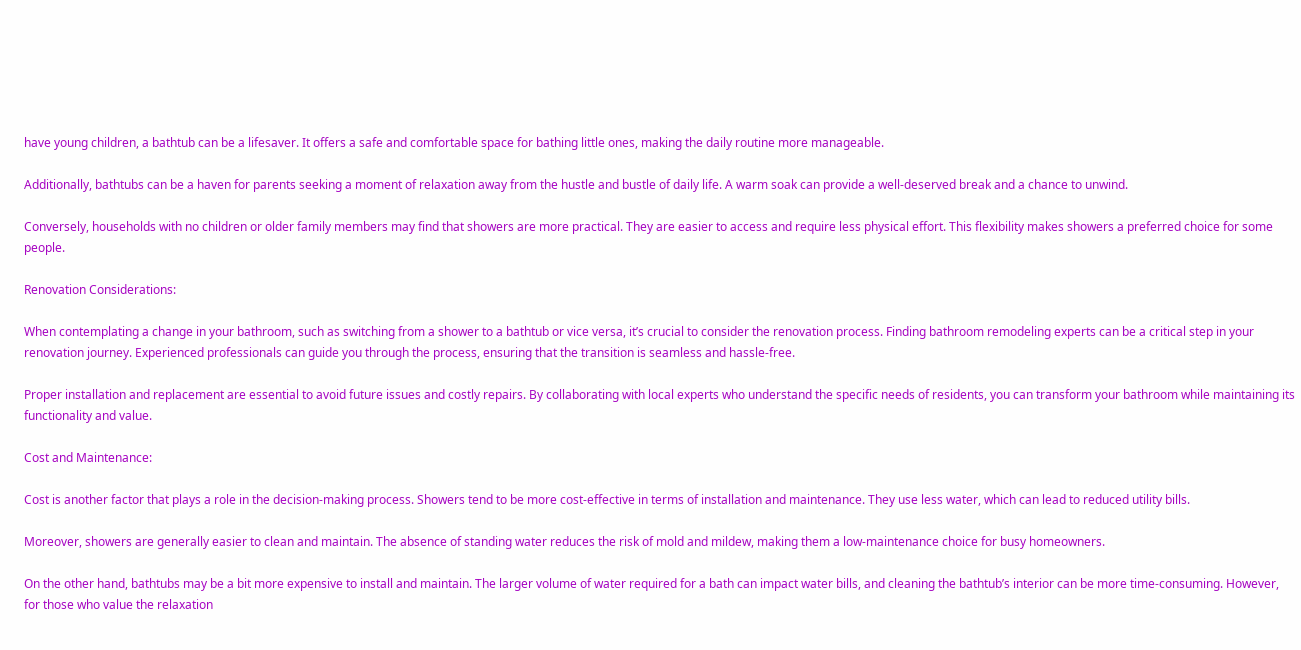have young children, a bathtub can be a lifesaver. It offers a safe and comfortable space for bathing little ones, making the daily routine more manageable.

Additionally, bathtubs can be a haven for parents seeking a moment of relaxation away from the hustle and bustle of daily life. A warm soak can provide a well-deserved break and a chance to unwind.

Conversely, households with no children or older family members may find that showers are more practical. They are easier to access and require less physical effort. This flexibility makes showers a preferred choice for some people.

Renovation Considerations:

When contemplating a change in your bathroom, such as switching from a shower to a bathtub or vice versa, it’s crucial to consider the renovation process. Finding bathroom remodeling experts can be a critical step in your renovation journey. Experienced professionals can guide you through the process, ensuring that the transition is seamless and hassle-free.

Proper installation and replacement are essential to avoid future issues and costly repairs. By collaborating with local experts who understand the specific needs of residents, you can transform your bathroom while maintaining its functionality and value.

Cost and Maintenance:

Cost is another factor that plays a role in the decision-making process. Showers tend to be more cost-effective in terms of installation and maintenance. They use less water, which can lead to reduced utility bills.

Moreover, showers are generally easier to clean and maintain. The absence of standing water reduces the risk of mold and mildew, making them a low-maintenance choice for busy homeowners.

On the other hand, bathtubs may be a bit more expensive to install and maintain. The larger volume of water required for a bath can impact water bills, and cleaning the bathtub’s interior can be more time-consuming. However, for those who value the relaxation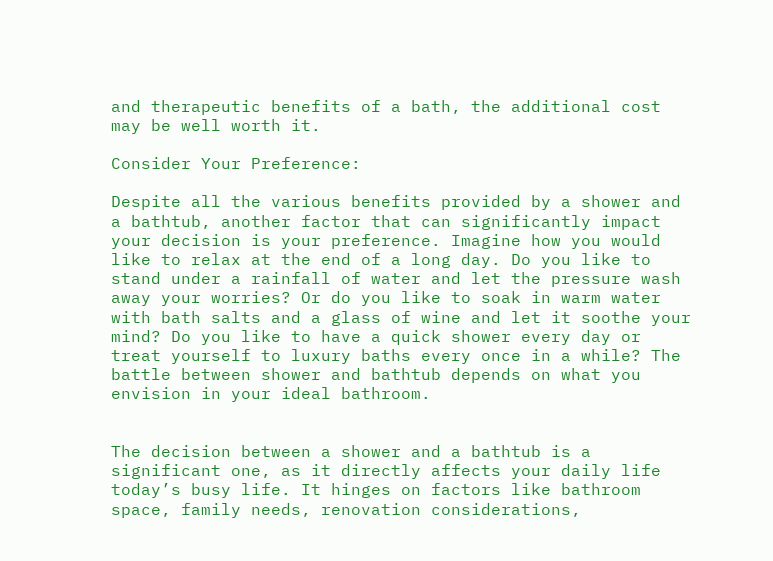and therapeutic benefits of a bath, the additional cost may be well worth it.

Consider Your Preference:

Despite all the various benefits provided by a shower and a bathtub, another factor that can significantly impact your decision is your preference. Imagine how you would like to relax at the end of a long day. Do you like to stand under a rainfall of water and let the pressure wash away your worries? Or do you like to soak in warm water with bath salts and a glass of wine and let it soothe your mind? Do you like to have a quick shower every day or treat yourself to luxury baths every once in a while? The battle between shower and bathtub depends on what you envision in your ideal bathroom.


The decision between a shower and a bathtub is a significant one, as it directly affects your daily life today’s busy life. It hinges on factors like bathroom space, family needs, renovation considerations,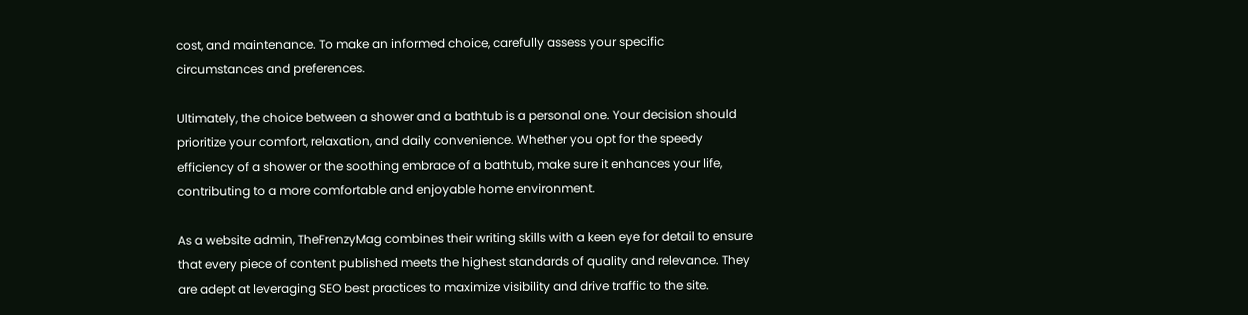cost, and maintenance. To make an informed choice, carefully assess your specific circumstances and preferences.

Ultimately, the choice between a shower and a bathtub is a personal one. Your decision should prioritize your comfort, relaxation, and daily convenience. Whether you opt for the speedy efficiency of a shower or the soothing embrace of a bathtub, make sure it enhances your life, contributing to a more comfortable and enjoyable home environment.

As a website admin, TheFrenzyMag combines their writing skills with a keen eye for detail to ensure that every piece of content published meets the highest standards of quality and relevance. They are adept at leveraging SEO best practices to maximize visibility and drive traffic to the site.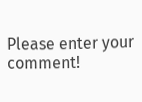Please enter your comment!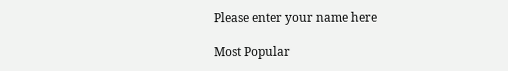Please enter your name here

Most Popular